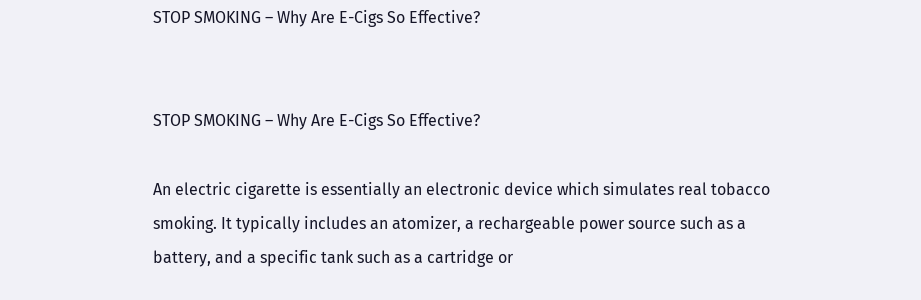STOP SMOKING – Why Are E-Cigs So Effective?


STOP SMOKING – Why Are E-Cigs So Effective?

An electric cigarette is essentially an electronic device which simulates real tobacco smoking. It typically includes an atomizer, a rechargeable power source such as a battery, and a specific tank such as a cartridge or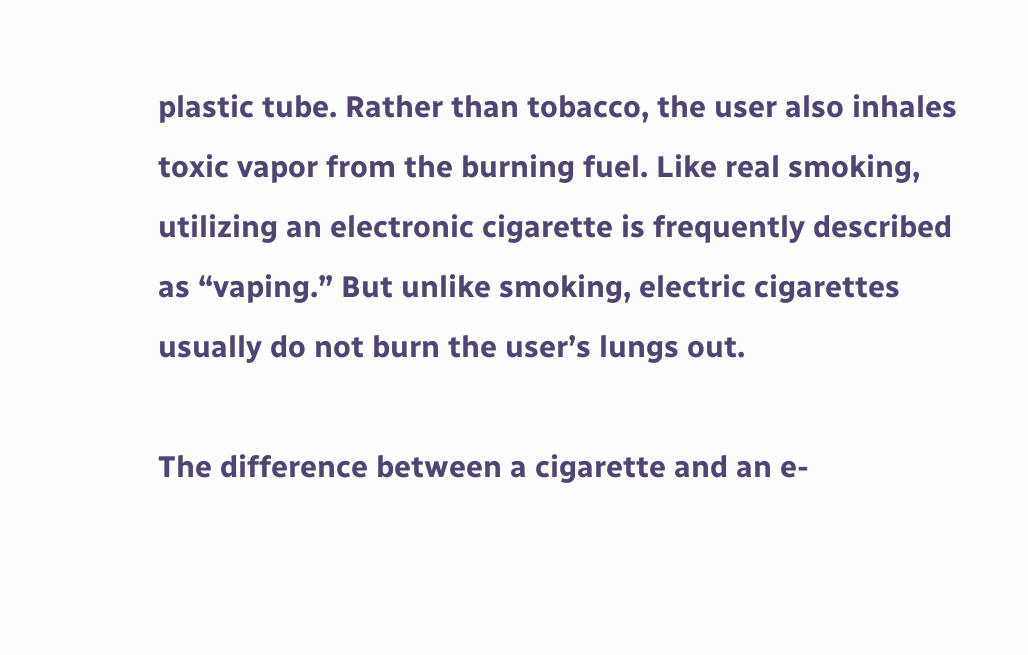plastic tube. Rather than tobacco, the user also inhales toxic vapor from the burning fuel. Like real smoking, utilizing an electronic cigarette is frequently described as “vaping.” But unlike smoking, electric cigarettes usually do not burn the user’s lungs out.

The difference between a cigarette and an e-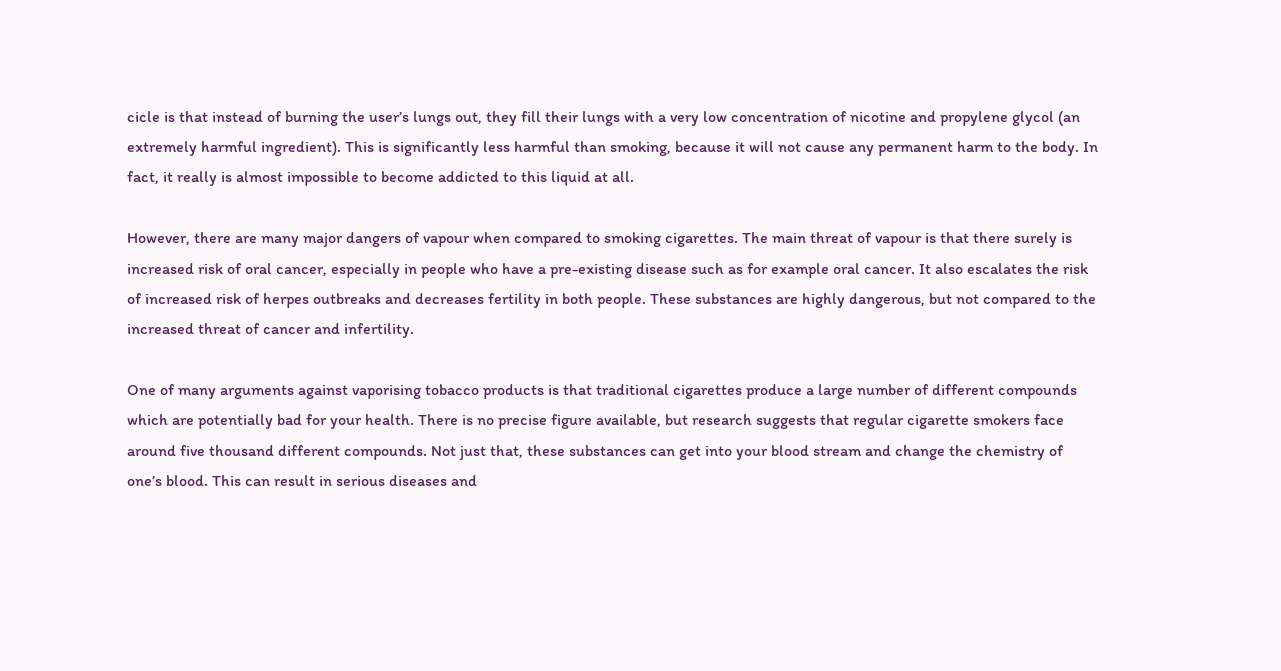cicle is that instead of burning the user’s lungs out, they fill their lungs with a very low concentration of nicotine and propylene glycol (an extremely harmful ingredient). This is significantly less harmful than smoking, because it will not cause any permanent harm to the body. In fact, it really is almost impossible to become addicted to this liquid at all.

However, there are many major dangers of vapour when compared to smoking cigarettes. The main threat of vapour is that there surely is increased risk of oral cancer, especially in people who have a pre-existing disease such as for example oral cancer. It also escalates the risk of increased risk of herpes outbreaks and decreases fertility in both people. These substances are highly dangerous, but not compared to the increased threat of cancer and infertility.

One of many arguments against vaporising tobacco products is that traditional cigarettes produce a large number of different compounds which are potentially bad for your health. There is no precise figure available, but research suggests that regular cigarette smokers face around five thousand different compounds. Not just that, these substances can get into your blood stream and change the chemistry of one’s blood. This can result in serious diseases and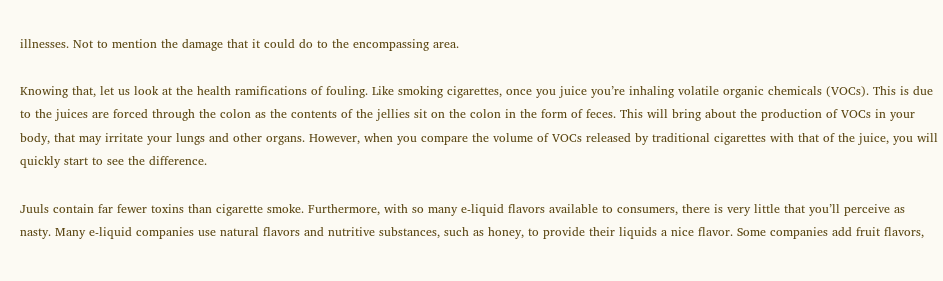illnesses. Not to mention the damage that it could do to the encompassing area.

Knowing that, let us look at the health ramifications of fouling. Like smoking cigarettes, once you juice you’re inhaling volatile organic chemicals (VOCs). This is due to the juices are forced through the colon as the contents of the jellies sit on the colon in the form of feces. This will bring about the production of VOCs in your body, that may irritate your lungs and other organs. However, when you compare the volume of VOCs released by traditional cigarettes with that of the juice, you will quickly start to see the difference.

Juuls contain far fewer toxins than cigarette smoke. Furthermore, with so many e-liquid flavors available to consumers, there is very little that you’ll perceive as nasty. Many e-liquid companies use natural flavors and nutritive substances, such as honey, to provide their liquids a nice flavor. Some companies add fruit flavors,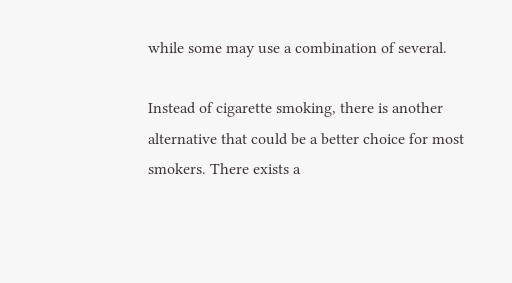while some may use a combination of several.

Instead of cigarette smoking, there is another alternative that could be a better choice for most smokers. There exists a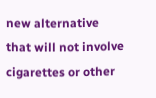new alternative that will not involve cigarettes or other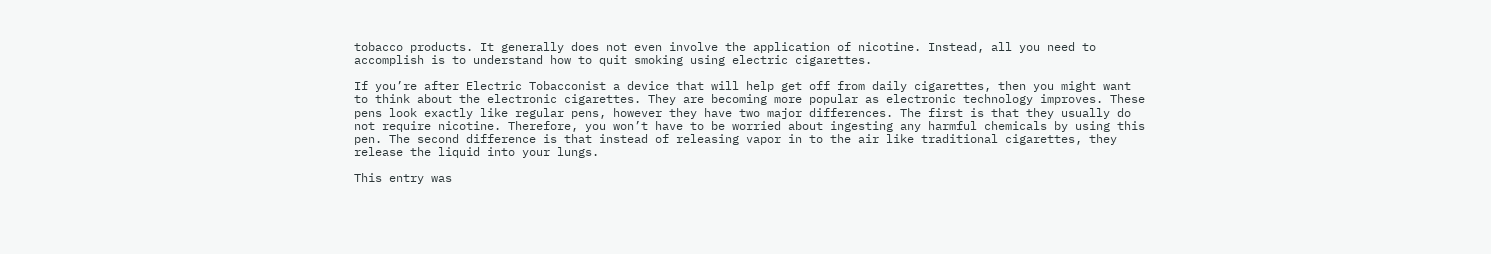tobacco products. It generally does not even involve the application of nicotine. Instead, all you need to accomplish is to understand how to quit smoking using electric cigarettes.

If you’re after Electric Tobacconist a device that will help get off from daily cigarettes, then you might want to think about the electronic cigarettes. They are becoming more popular as electronic technology improves. These pens look exactly like regular pens, however they have two major differences. The first is that they usually do not require nicotine. Therefore, you won’t have to be worried about ingesting any harmful chemicals by using this pen. The second difference is that instead of releasing vapor in to the air like traditional cigarettes, they release the liquid into your lungs.

This entry was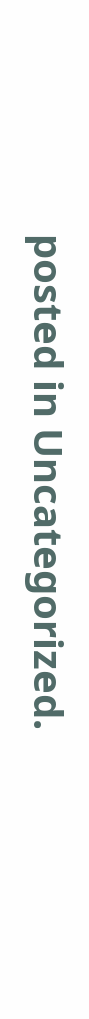posted in Uncategorized.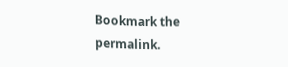Bookmark the permalink.